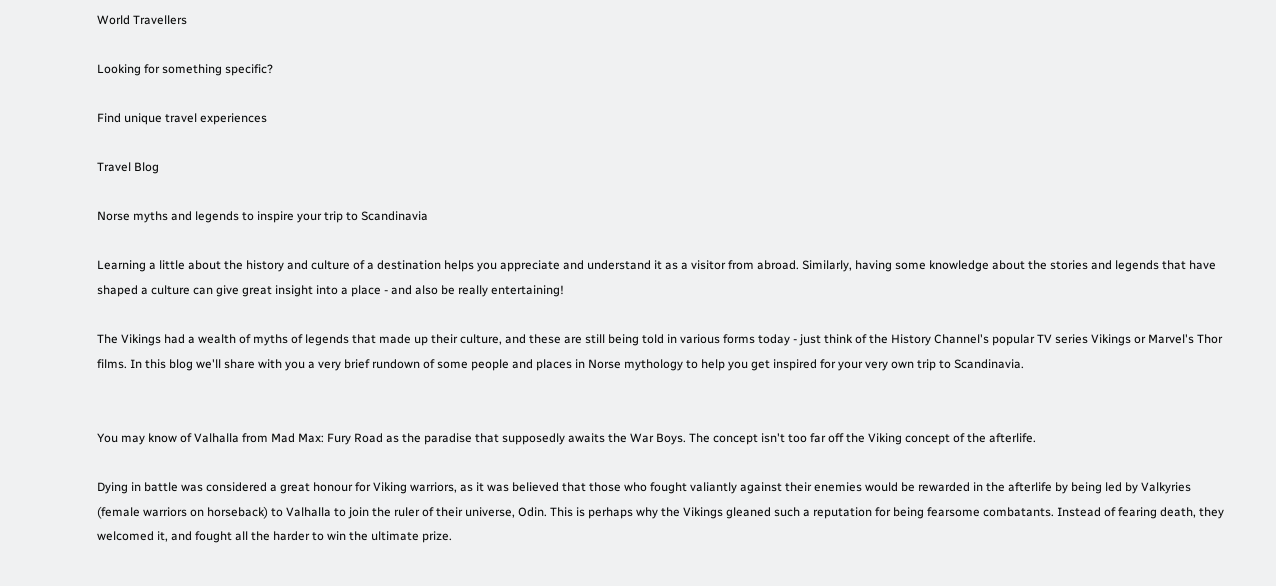World Travellers

Looking for something specific?

Find unique travel experiences

Travel Blog

Norse myths and legends to inspire your trip to Scandinavia

Learning a little about the history and culture of a destination helps you appreciate and understand it as a visitor from abroad. Similarly, having some knowledge about the stories and legends that have shaped a culture can give great insight into a place - and also be really entertaining!

The Vikings had a wealth of myths of legends that made up their culture, and these are still being told in various forms today - just think of the History Channel's popular TV series Vikings or Marvel's Thor films. In this blog we'll share with you a very brief rundown of some people and places in Norse mythology to help you get inspired for your very own trip to Scandinavia.


You may know of Valhalla from Mad Max: Fury Road as the paradise that supposedly awaits the War Boys. The concept isn't too far off the Viking concept of the afterlife.

Dying in battle was considered a great honour for Viking warriors, as it was believed that those who fought valiantly against their enemies would be rewarded in the afterlife by being led by Valkyries (female warriors on horseback) to Valhalla to join the ruler of their universe, Odin. This is perhaps why the Vikings gleaned such a reputation for being fearsome combatants. Instead of fearing death, they welcomed it, and fought all the harder to win the ultimate prize.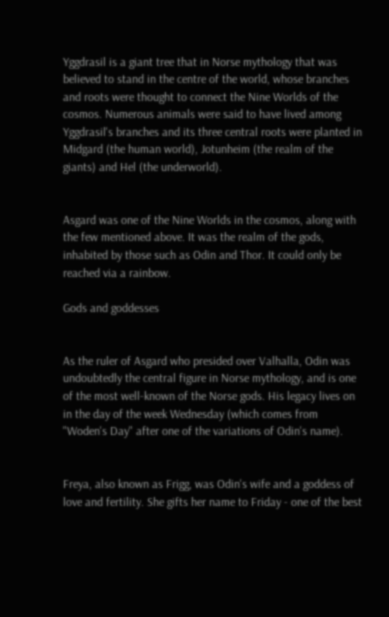Yggdrasil is a giant tree that in Norse mythology that was believed to stand in the centre of the world, whose branches and roots were thought to connect the Nine Worlds of the cosmos. Numerous animals were said to have lived among Yggdrasil's branches and its three central roots were planted in Midgard (the human world), Jotunheim (the realm of the giants) and Hel (the underworld).


Asgard was one of the Nine Worlds in the cosmos, along with the few mentioned above. It was the realm of the gods, inhabited by those such as Odin and Thor. It could only be reached via a rainbow.

Gods and goddesses


As the ruler of Asgard who presided over Valhalla, Odin was undoubtedly the central figure in Norse mythology, and is one of the most well-known of the Norse gods. His legacy lives on in the day of the week Wednesday (which comes from "Woden's Day" after one of the variations of Odin's name).


Freya, also known as Frigg, was Odin's wife and a goddess of love and fertility. She gifts her name to Friday - one of the best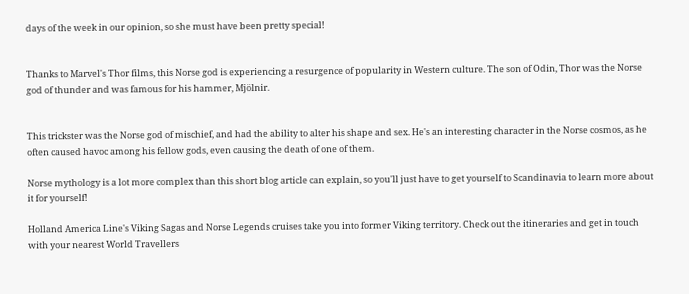days of the week in our opinion, so she must have been pretty special!


Thanks to Marvel's Thor films, this Norse god is experiencing a resurgence of popularity in Western culture. The son of Odin, Thor was the Norse god of thunder and was famous for his hammer, Mjölnir.


This trickster was the Norse god of mischief, and had the ability to alter his shape and sex. He's an interesting character in the Norse cosmos, as he often caused havoc among his fellow gods, even causing the death of one of them.

Norse mythology is a lot more complex than this short blog article can explain, so you'll just have to get yourself to Scandinavia to learn more about it for yourself!

Holland America Line's Viking Sagas and Norse Legends cruises take you into former Viking territory. Check out the itineraries and get in touch with your nearest World Travellers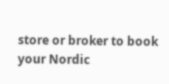store or broker to book your Nordic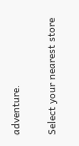adventure.

Select your nearest store